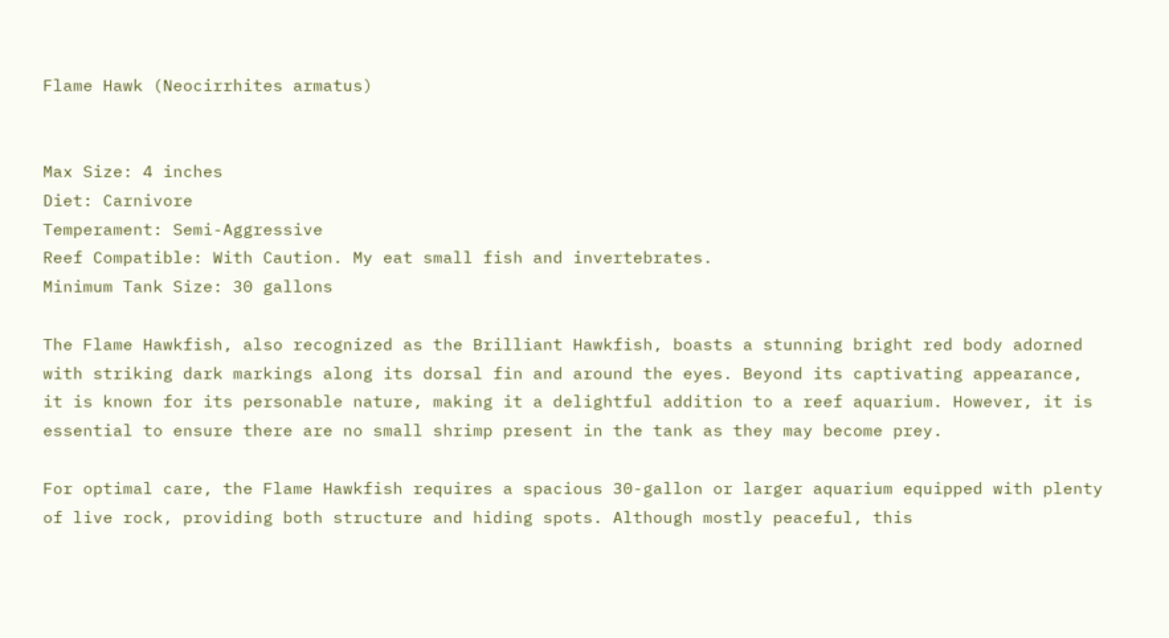Flame Hawk (Neocirrhites armatus)


Max Size: 4 inches
Diet: Carnivore
Temperament: Semi-Aggressive
Reef Compatible: With Caution. My eat small fish and invertebrates.
Minimum Tank Size: 30 gallons

The Flame Hawkfish, also recognized as the Brilliant Hawkfish, boasts a stunning bright red body adorned with striking dark markings along its dorsal fin and around the eyes. Beyond its captivating appearance, it is known for its personable nature, making it a delightful addition to a reef aquarium. However, it is essential to ensure there are no small shrimp present in the tank as they may become prey.

For optimal care, the Flame Hawkfish requires a spacious 30-gallon or larger aquarium equipped with plenty of live rock, providing both structure and hiding spots. Although mostly peaceful, this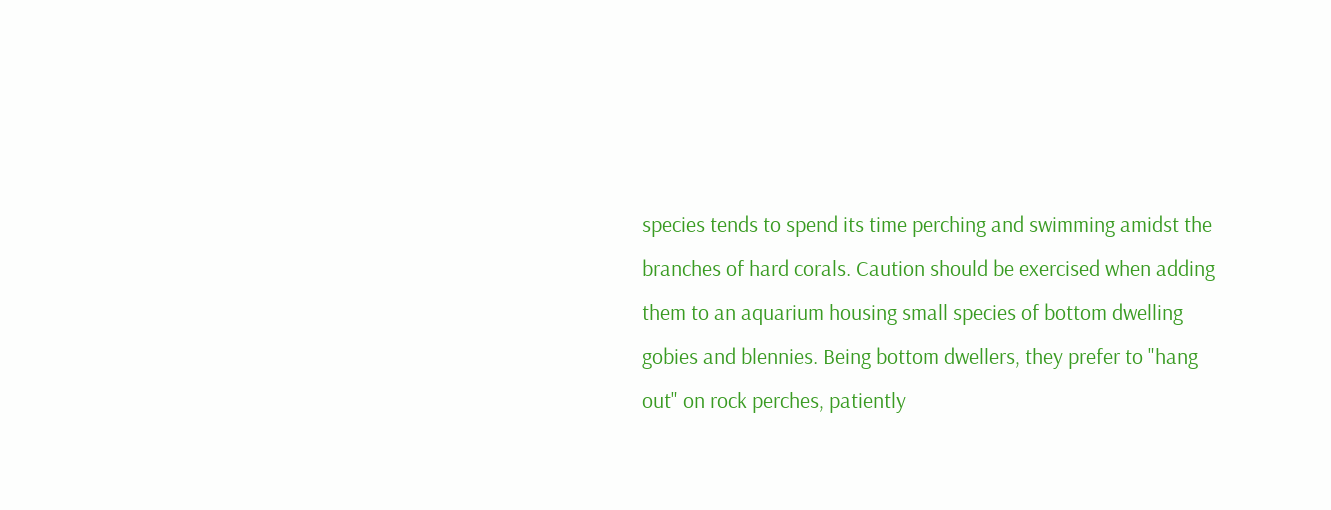species tends to spend its time perching and swimming amidst the branches of hard corals. Caution should be exercised when adding them to an aquarium housing small species of bottom dwelling gobies and blennies. Being bottom dwellers, they prefer to "hang out" on rock perches, patiently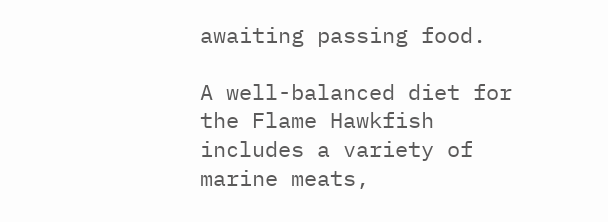awaiting passing food.

A well-balanced diet for the Flame Hawkfish includes a variety of marine meats,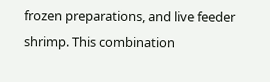frozen preparations, and live feeder shrimp. This combination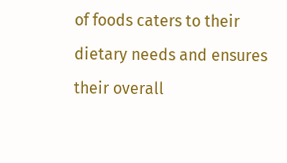of foods caters to their dietary needs and ensures their overall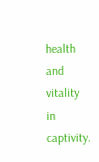health and vitality in captivity.